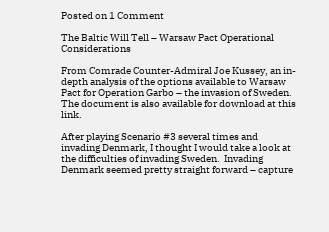Posted on 1 Comment

The Baltic Will Tell – Warsaw Pact Operational Considerations

From Comrade Counter-Admiral Joe Kussey, an in-depth analysis of the options available to Warsaw Pact for Operation Garbo – the invasion of Sweden. The document is also available for download at this link.

After playing Scenario #3 several times and invading Denmark, I thought I would take a look at the difficulties of invading Sweden.  Invading Denmark seemed pretty straight forward – capture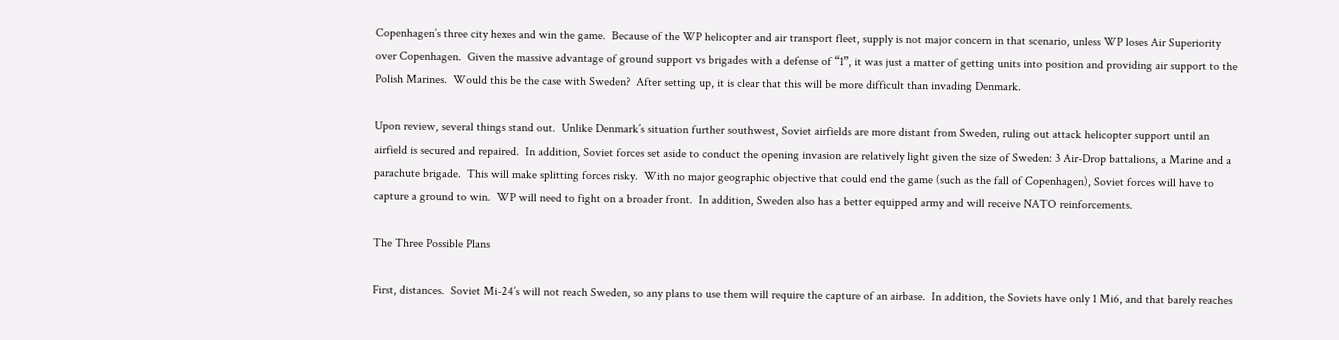Copenhagen’s three city hexes and win the game.  Because of the WP helicopter and air transport fleet, supply is not major concern in that scenario, unless WP loses Air Superiority over Copenhagen.  Given the massive advantage of ground support vs brigades with a defense of “1”, it was just a matter of getting units into position and providing air support to the Polish Marines.  Would this be the case with Sweden?  After setting up, it is clear that this will be more difficult than invading Denmark.

Upon review, several things stand out.  Unlike Denmark’s situation further southwest, Soviet airfields are more distant from Sweden, ruling out attack helicopter support until an airfield is secured and repaired.  In addition, Soviet forces set aside to conduct the opening invasion are relatively light given the size of Sweden: 3 Air-Drop battalions, a Marine and a parachute brigade.  This will make splitting forces risky.  With no major geographic objective that could end the game (such as the fall of Copenhagen), Soviet forces will have to capture a ground to win.  WP will need to fight on a broader front.  In addition, Sweden also has a better equipped army and will receive NATO reinforcements.

The Three Possible Plans

First, distances.  Soviet Mi-24’s will not reach Sweden, so any plans to use them will require the capture of an airbase.  In addition, the Soviets have only 1 Mi6, and that barely reaches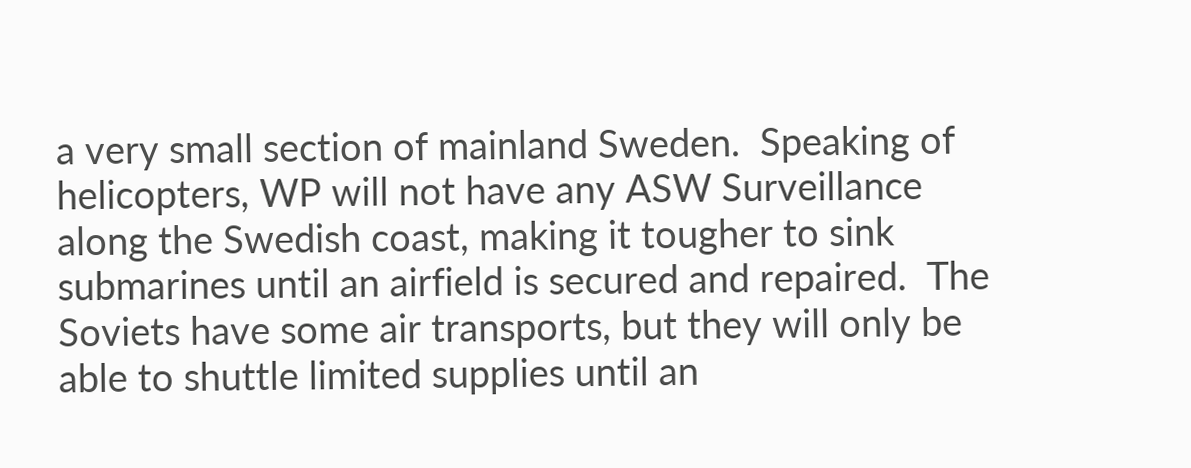a very small section of mainland Sweden.  Speaking of helicopters, WP will not have any ASW Surveillance along the Swedish coast, making it tougher to sink submarines until an airfield is secured and repaired.  The Soviets have some air transports, but they will only be able to shuttle limited supplies until an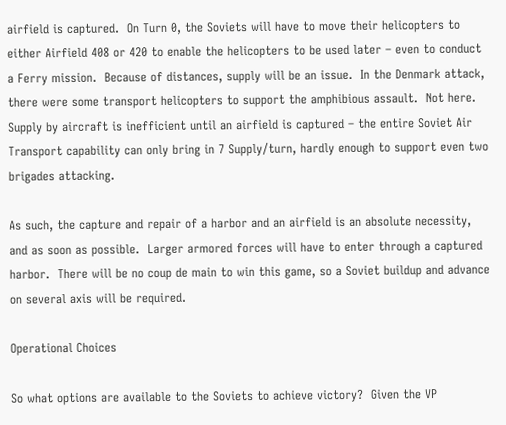airfield is captured.  On Turn 0, the Soviets will have to move their helicopters to either Airfield 408 or 420 to enable the helicopters to be used later – even to conduct a Ferry mission.  Because of distances, supply will be an issue.  In the Denmark attack, there were some transport helicopters to support the amphibious assault.  Not here.  Supply by aircraft is inefficient until an airfield is captured – the entire Soviet Air Transport capability can only bring in 7 Supply/turn, hardly enough to support even two brigades attacking.

As such, the capture and repair of a harbor and an airfield is an absolute necessity, and as soon as possible.  Larger armored forces will have to enter through a captured harbor.  There will be no coup de main to win this game, so a Soviet buildup and advance on several axis will be required.

Operational Choices

So what options are available to the Soviets to achieve victory?  Given the VP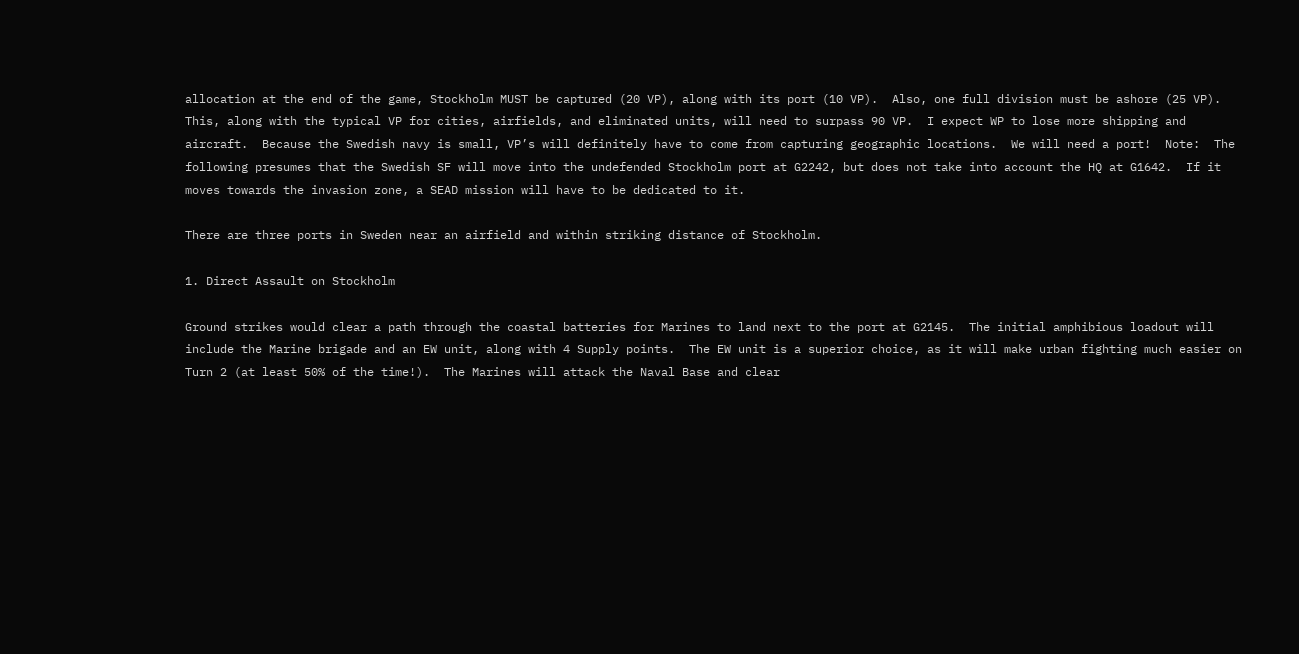allocation at the end of the game, Stockholm MUST be captured (20 VP), along with its port (10 VP).  Also, one full division must be ashore (25 VP).  This, along with the typical VP for cities, airfields, and eliminated units, will need to surpass 90 VP.  I expect WP to lose more shipping and aircraft.  Because the Swedish navy is small, VP’s will definitely have to come from capturing geographic locations.  We will need a port!  Note:  The following presumes that the Swedish SF will move into the undefended Stockholm port at G2242, but does not take into account the HQ at G1642.  If it moves towards the invasion zone, a SEAD mission will have to be dedicated to it.

There are three ports in Sweden near an airfield and within striking distance of Stockholm.

1. Direct Assault on Stockholm

Ground strikes would clear a path through the coastal batteries for Marines to land next to the port at G2145.  The initial amphibious loadout will include the Marine brigade and an EW unit, along with 4 Supply points.  The EW unit is a superior choice, as it will make urban fighting much easier on Turn 2 (at least 50% of the time!).  The Marines will attack the Naval Base and clear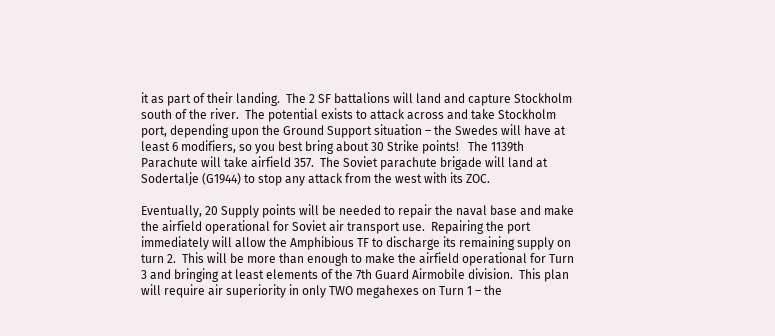it as part of their landing.  The 2 SF battalions will land and capture Stockholm south of the river.  The potential exists to attack across and take Stockholm port, depending upon the Ground Support situation – the Swedes will have at least 6 modifiers, so you best bring about 30 Strike points!   The 1139th Parachute will take airfield 357.  The Soviet parachute brigade will land at Sodertalje (G1944) to stop any attack from the west with its ZOC.

Eventually, 20 Supply points will be needed to repair the naval base and make the airfield operational for Soviet air transport use.  Repairing the port immediately will allow the Amphibious TF to discharge its remaining supply on turn 2.  This will be more than enough to make the airfield operational for Turn 3 and bringing at least elements of the 7th Guard Airmobile division.  This plan will require air superiority in only TWO megahexes on Turn 1 – the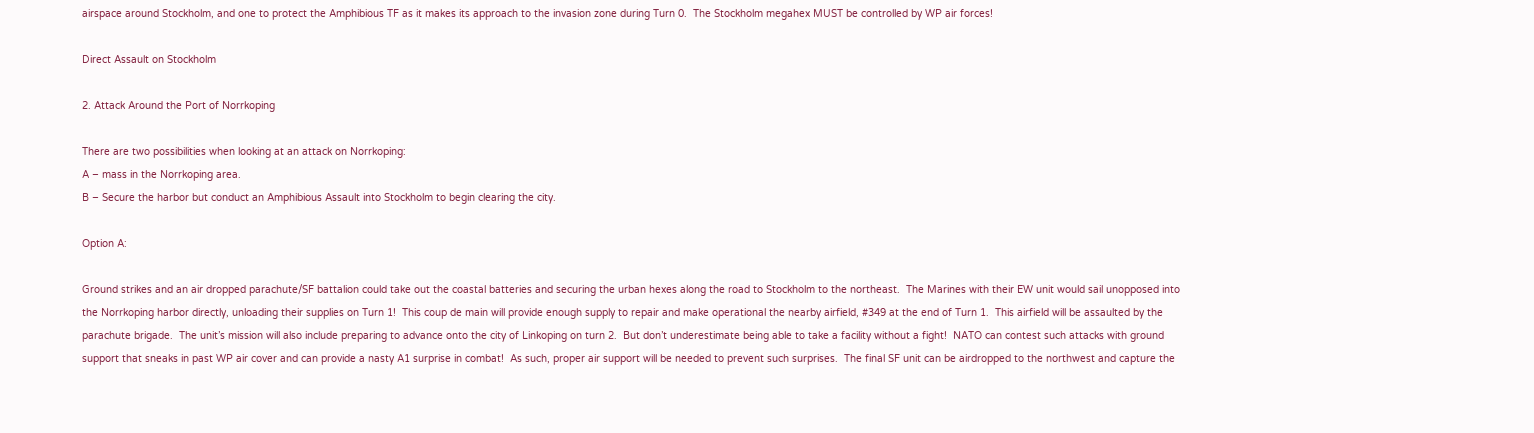airspace around Stockholm, and one to protect the Amphibious TF as it makes its approach to the invasion zone during Turn 0.  The Stockholm megahex MUST be controlled by WP air forces!

Direct Assault on Stockholm

2. Attack Around the Port of Norrkoping

There are two possibilities when looking at an attack on Norrkoping:
A – mass in the Norrkoping area.
B – Secure the harbor but conduct an Amphibious Assault into Stockholm to begin clearing the city.

Option A:

Ground strikes and an air dropped parachute/SF battalion could take out the coastal batteries and securing the urban hexes along the road to Stockholm to the northeast.  The Marines with their EW unit would sail unopposed into the Norrkoping harbor directly, unloading their supplies on Turn 1!  This coup de main will provide enough supply to repair and make operational the nearby airfield, #349 at the end of Turn 1.  This airfield will be assaulted by the parachute brigade.  The unit’s mission will also include preparing to advance onto the city of Linkoping on turn 2.  But don’t underestimate being able to take a facility without a fight!  NATO can contest such attacks with ground support that sneaks in past WP air cover and can provide a nasty A1 surprise in combat!  As such, proper air support will be needed to prevent such surprises.  The final SF unit can be airdropped to the northwest and capture the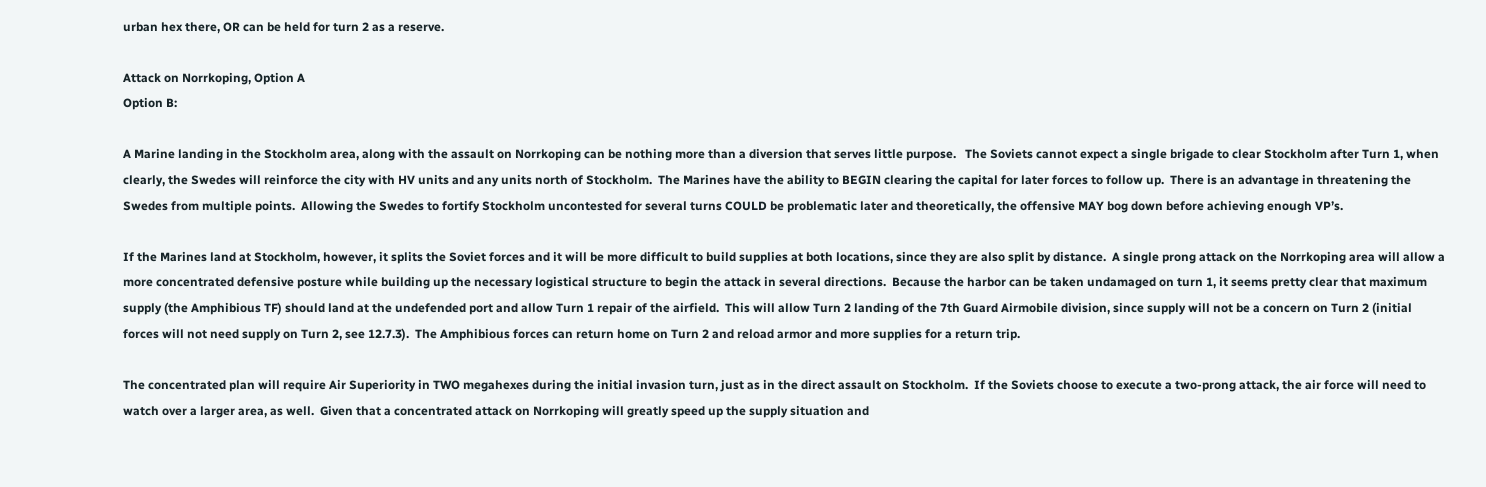urban hex there, OR can be held for turn 2 as a reserve.

Attack on Norrkoping, Option A
Option B:

A Marine landing in the Stockholm area, along with the assault on Norrkoping can be nothing more than a diversion that serves little purpose.   The Soviets cannot expect a single brigade to clear Stockholm after Turn 1, when clearly, the Swedes will reinforce the city with HV units and any units north of Stockholm.  The Marines have the ability to BEGIN clearing the capital for later forces to follow up.  There is an advantage in threatening the Swedes from multiple points.  Allowing the Swedes to fortify Stockholm uncontested for several turns COULD be problematic later and theoretically, the offensive MAY bog down before achieving enough VP’s.

If the Marines land at Stockholm, however, it splits the Soviet forces and it will be more difficult to build supplies at both locations, since they are also split by distance.  A single prong attack on the Norrkoping area will allow a more concentrated defensive posture while building up the necessary logistical structure to begin the attack in several directions.  Because the harbor can be taken undamaged on turn 1, it seems pretty clear that maximum supply (the Amphibious TF) should land at the undefended port and allow Turn 1 repair of the airfield.  This will allow Turn 2 landing of the 7th Guard Airmobile division, since supply will not be a concern on Turn 2 (initial forces will not need supply on Turn 2, see 12.7.3).  The Amphibious forces can return home on Turn 2 and reload armor and more supplies for a return trip.

The concentrated plan will require Air Superiority in TWO megahexes during the initial invasion turn, just as in the direct assault on Stockholm.  If the Soviets choose to execute a two-prong attack, the air force will need to watch over a larger area, as well.  Given that a concentrated attack on Norrkoping will greatly speed up the supply situation and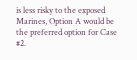is less risky to the exposed Marines, Option A would be the preferred option for Case #2.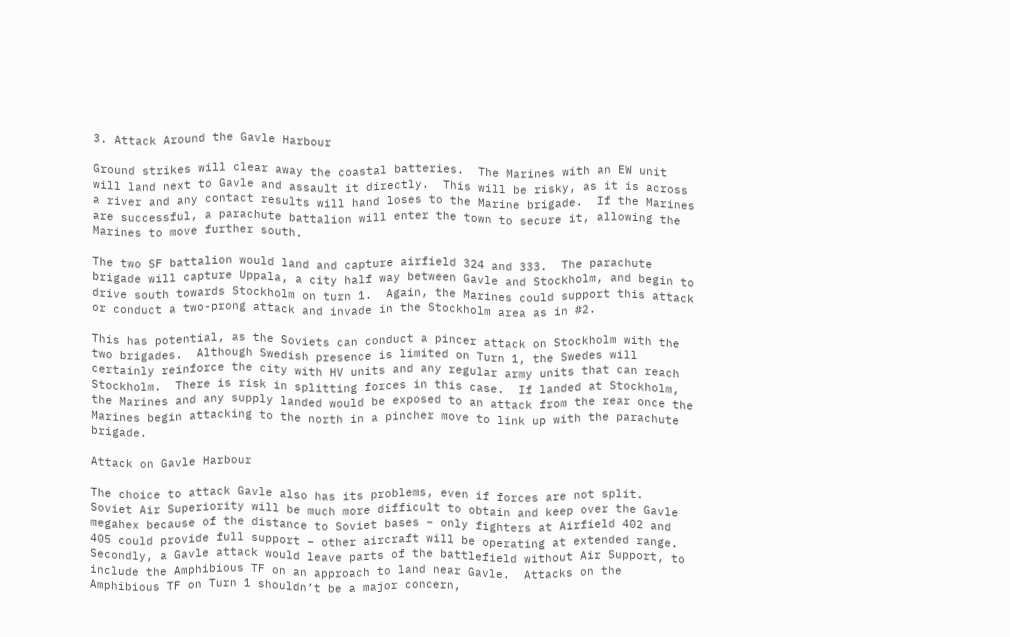3. Attack Around the Gavle Harbour

Ground strikes will clear away the coastal batteries.  The Marines with an EW unit will land next to Gavle and assault it directly.  This will be risky, as it is across a river and any contact results will hand loses to the Marine brigade.  If the Marines are successful, a parachute battalion will enter the town to secure it, allowing the Marines to move further south.

The two SF battalion would land and capture airfield 324 and 333.  The parachute brigade will capture Uppala, a city half way between Gavle and Stockholm, and begin to drive south towards Stockholm on turn 1.  Again, the Marines could support this attack or conduct a two-prong attack and invade in the Stockholm area as in #2.

This has potential, as the Soviets can conduct a pincer attack on Stockholm with the two brigades.  Although Swedish presence is limited on Turn 1, the Swedes will certainly reinforce the city with HV units and any regular army units that can reach Stockholm.  There is risk in splitting forces in this case.  If landed at Stockholm, the Marines and any supply landed would be exposed to an attack from the rear once the Marines begin attacking to the north in a pincher move to link up with the parachute brigade.

Attack on Gavle Harbour

The choice to attack Gavle also has its problems, even if forces are not split.  Soviet Air Superiority will be much more difficult to obtain and keep over the Gavle megahex because of the distance to Soviet bases – only fighters at Airfield 402 and 405 could provide full support – other aircraft will be operating at extended range.   Secondly, a Gavle attack would leave parts of the battlefield without Air Support, to include the Amphibious TF on an approach to land near Gavle.  Attacks on the Amphibious TF on Turn 1 shouldn’t be a major concern,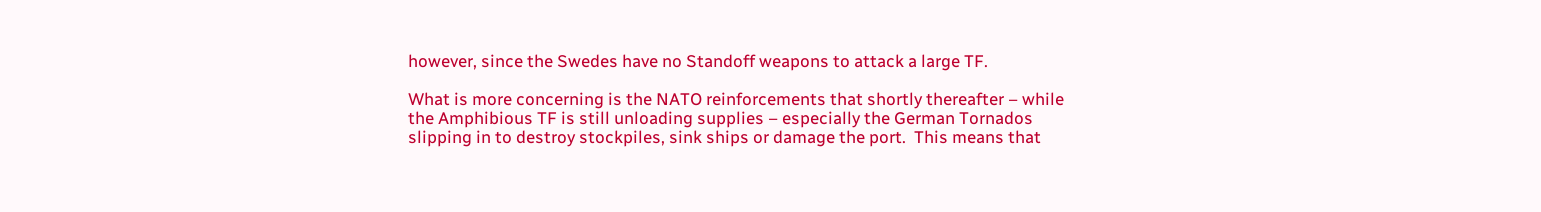however, since the Swedes have no Standoff weapons to attack a large TF.

What is more concerning is the NATO reinforcements that shortly thereafter – while the Amphibious TF is still unloading supplies – especially the German Tornados slipping in to destroy stockpiles, sink ships or damage the port.  This means that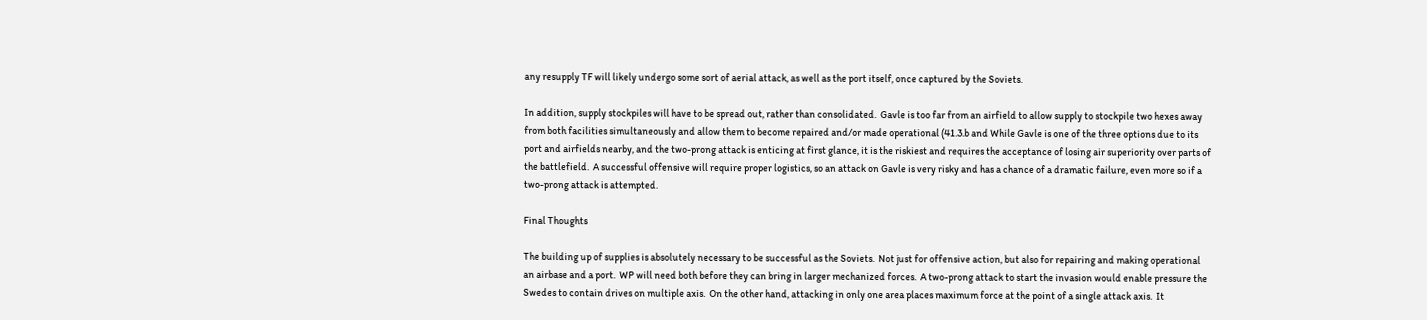any resupply TF will likely undergo some sort of aerial attack, as well as the port itself, once captured by the Soviets.

In addition, supply stockpiles will have to be spread out, rather than consolidated.  Gavle is too far from an airfield to allow supply to stockpile two hexes away from both facilities simultaneously and allow them to become repaired and/or made operational (41.3.b and While Gavle is one of the three options due to its port and airfields nearby, and the two-prong attack is enticing at first glance, it is the riskiest and requires the acceptance of losing air superiority over parts of the battlefield.  A successful offensive will require proper logistics, so an attack on Gavle is very risky and has a chance of a dramatic failure, even more so if a two-prong attack is attempted.

Final Thoughts

The building up of supplies is absolutely necessary to be successful as the Soviets.  Not just for offensive action, but also for repairing and making operational an airbase and a port.  WP will need both before they can bring in larger mechanized forces.  A two-prong attack to start the invasion would enable pressure the Swedes to contain drives on multiple axis.  On the other hand, attacking in only one area places maximum force at the point of a single attack axis.  It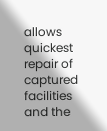allows quickest repair of captured facilities and the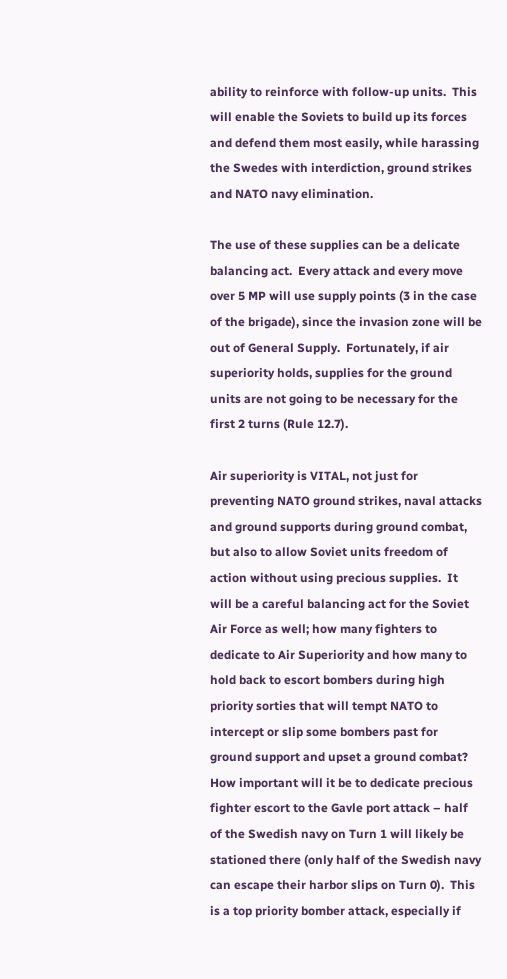ability to reinforce with follow-up units.  This will enable the Soviets to build up its forces and defend them most easily, while harassing the Swedes with interdiction, ground strikes and NATO navy elimination.

The use of these supplies can be a delicate balancing act.  Every attack and every move over 5 MP will use supply points (3 in the case of the brigade), since the invasion zone will be out of General Supply.  Fortunately, if air superiority holds, supplies for the ground units are not going to be necessary for the first 2 turns (Rule 12.7).

Air superiority is VITAL, not just for preventing NATO ground strikes, naval attacks and ground supports during ground combat, but also to allow Soviet units freedom of action without using precious supplies.  It will be a careful balancing act for the Soviet Air Force as well; how many fighters to dedicate to Air Superiority and how many to hold back to escort bombers during high priority sorties that will tempt NATO to intercept or slip some bombers past for ground support and upset a ground combat?  How important will it be to dedicate precious fighter escort to the Gavle port attack – half of the Swedish navy on Turn 1 will likely be stationed there (only half of the Swedish navy can escape their harbor slips on Turn 0).  This is a top priority bomber attack, especially if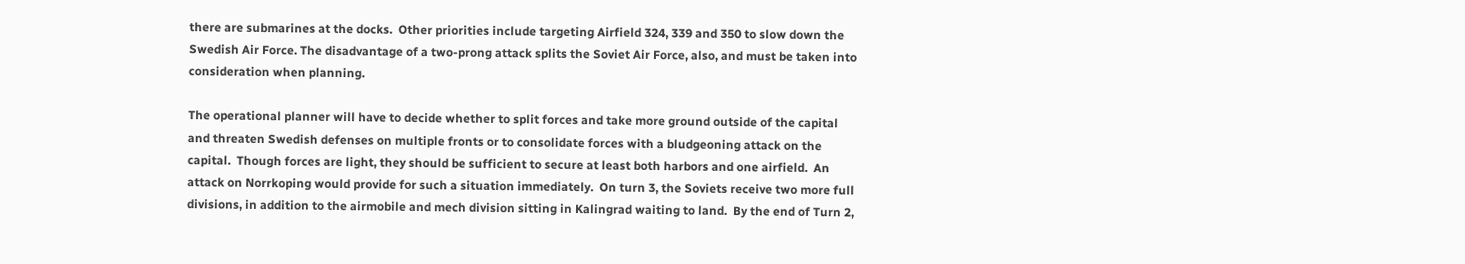there are submarines at the docks.  Other priorities include targeting Airfield 324, 339 and 350 to slow down the Swedish Air Force. The disadvantage of a two-prong attack splits the Soviet Air Force, also, and must be taken into consideration when planning.

The operational planner will have to decide whether to split forces and take more ground outside of the capital and threaten Swedish defenses on multiple fronts or to consolidate forces with a bludgeoning attack on the capital.  Though forces are light, they should be sufficient to secure at least both harbors and one airfield.  An attack on Norrkoping would provide for such a situation immediately.  On turn 3, the Soviets receive two more full divisions, in addition to the airmobile and mech division sitting in Kalingrad waiting to land.  By the end of Turn 2,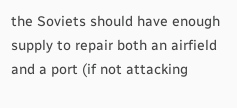the Soviets should have enough supply to repair both an airfield and a port (if not attacking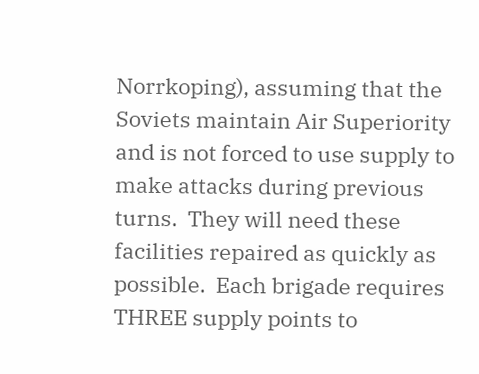Norrkoping), assuming that the Soviets maintain Air Superiority and is not forced to use supply to make attacks during previous turns.  They will need these facilities repaired as quickly as possible.  Each brigade requires THREE supply points to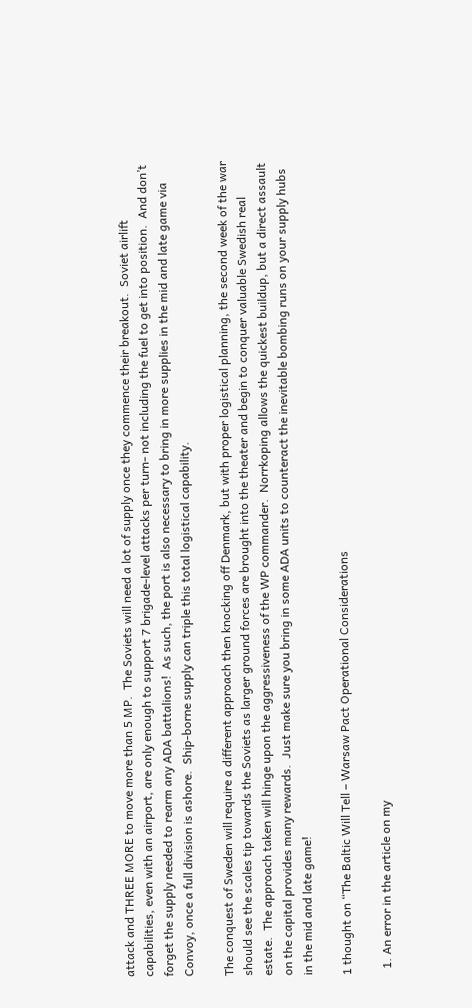attack and THREE MORE to move more than 5 MP.  The Soviets will need a lot of supply once they commence their breakout.  Soviet airlift capabilities, even with an airport, are only enough to support 7 brigade-level attacks per turn- not including the fuel to get into position.  And don’t forget the supply needed to rearm any ADA battalions!  As such, the port is also necessary to bring in more supplies in the mid and late game via Convoy, once a full division is ashore.  Ship-borne supply can triple this total logistical capability.

The conquest of Sweden will require a different approach then knocking off Denmark, but with proper logistical planning, the second week of the war should see the scales tip towards the Soviets as larger ground forces are brought into the theater and begin to conquer valuable Swedish real estate.  The approach taken will hinge upon the aggressiveness of the WP commander.  Norrkoping allows the quickest buildup, but a direct assault on the capital provides many rewards.  Just make sure you bring in some ADA units to counteract the inevitable bombing runs on your supply hubs in the mid and late game!

1 thought on “The Baltic Will Tell – Warsaw Pact Operational Considerations

  1. An error in the article on my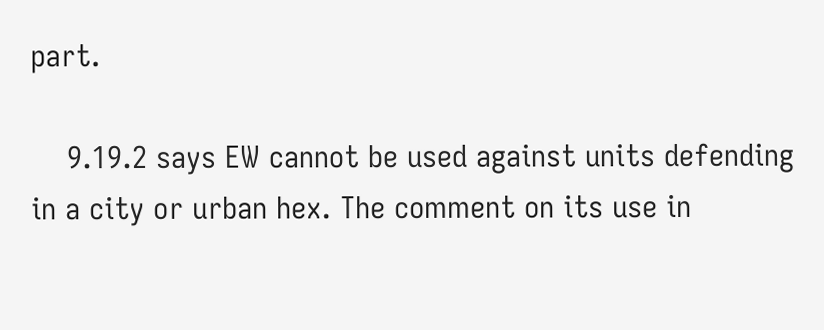part.

    9.19.2 says EW cannot be used against units defending in a city or urban hex. The comment on its use in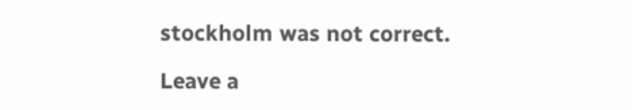stockholm was not correct.

Leave a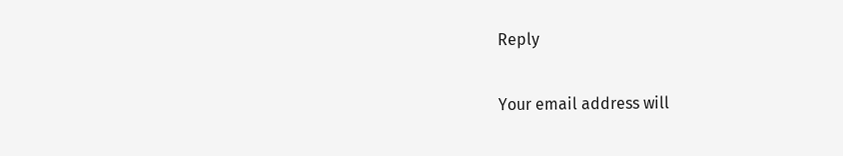Reply

Your email address will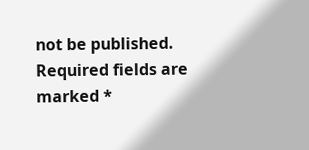not be published. Required fields are marked *